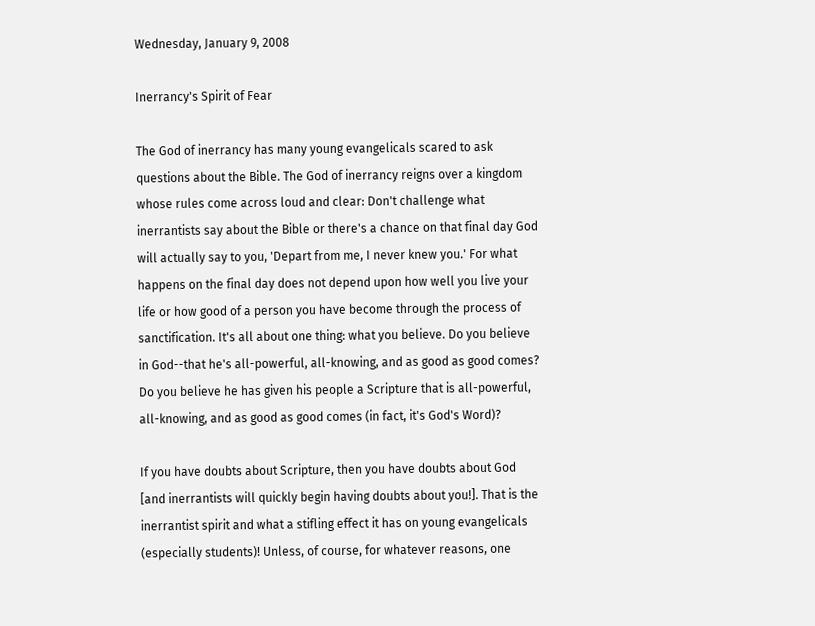Wednesday, January 9, 2008

Inerrancy's Spirit of Fear

The God of inerrancy has many young evangelicals scared to ask questions about the Bible. The God of inerrancy reigns over a kingdom whose rules come across loud and clear: Don't challenge what inerrantists say about the Bible or there's a chance on that final day God will actually say to you, 'Depart from me, I never knew you.' For what happens on the final day does not depend upon how well you live your life or how good of a person you have become through the process of sanctification. It's all about one thing: what you believe. Do you believe in God--that he's all-powerful, all-knowing, and as good as good comes? Do you believe he has given his people a Scripture that is all-powerful, all-knowing, and as good as good comes (in fact, it's God's Word)?

If you have doubts about Scripture, then you have doubts about God [and inerrantists will quickly begin having doubts about you!]. That is the inerrantist spirit and what a stifling effect it has on young evangelicals (especially students)! Unless, of course, for whatever reasons, one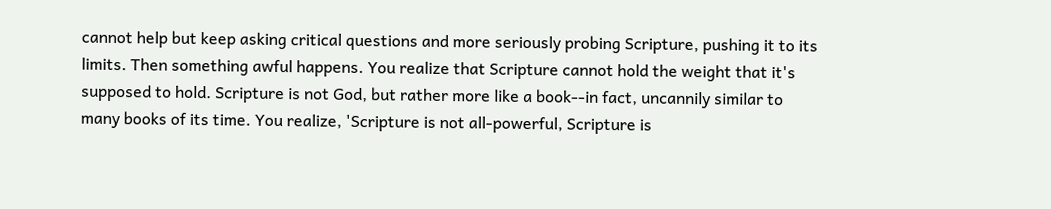cannot help but keep asking critical questions and more seriously probing Scripture, pushing it to its limits. Then something awful happens. You realize that Scripture cannot hold the weight that it's supposed to hold. Scripture is not God, but rather more like a book--in fact, uncannily similar to many books of its time. You realize, 'Scripture is not all-powerful, Scripture is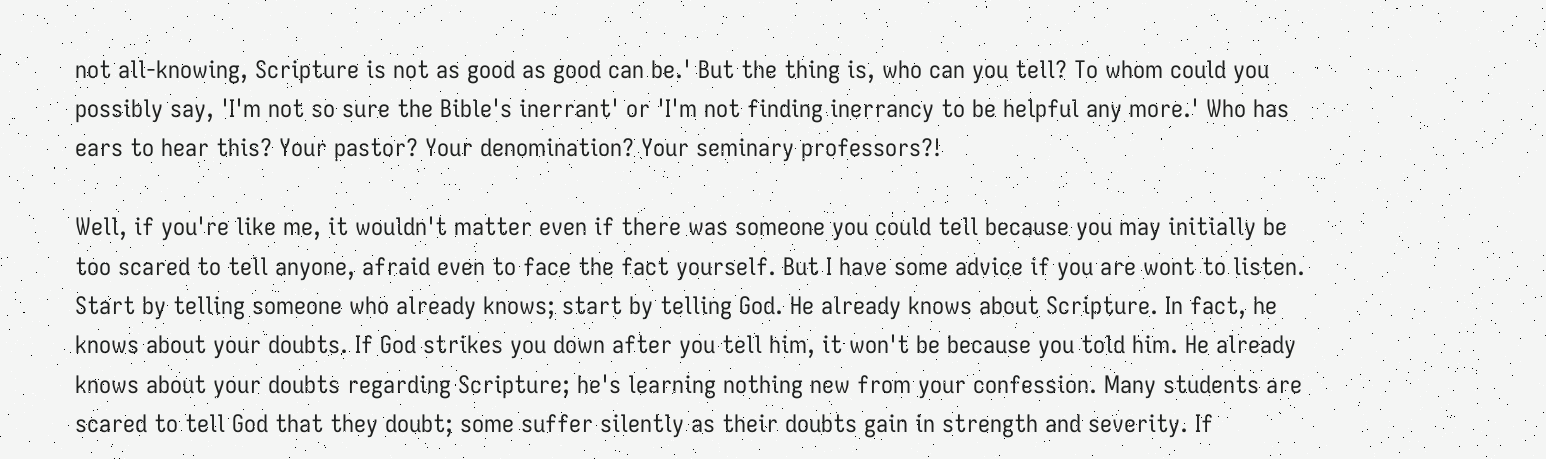not all-knowing, Scripture is not as good as good can be.' But the thing is, who can you tell? To whom could you possibly say, 'I'm not so sure the Bible's inerrant' or 'I'm not finding inerrancy to be helpful any more.' Who has ears to hear this? Your pastor? Your denomination? Your seminary professors?!

Well, if you're like me, it wouldn't matter even if there was someone you could tell because you may initially be too scared to tell anyone, afraid even to face the fact yourself. But I have some advice if you are wont to listen. Start by telling someone who already knows; start by telling God. He already knows about Scripture. In fact, he knows about your doubts. If God strikes you down after you tell him, it won't be because you told him. He already knows about your doubts regarding Scripture; he's learning nothing new from your confession. Many students are scared to tell God that they doubt; some suffer silently as their doubts gain in strength and severity. If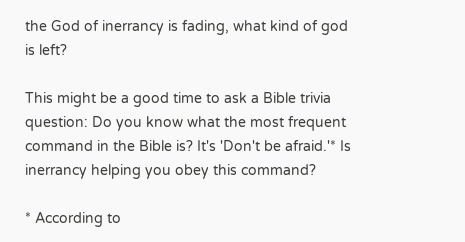the God of inerrancy is fading, what kind of god is left?

This might be a good time to ask a Bible trivia question: Do you know what the most frequent command in the Bible is? It's 'Don't be afraid.'* Is inerrancy helping you obey this command?

* According to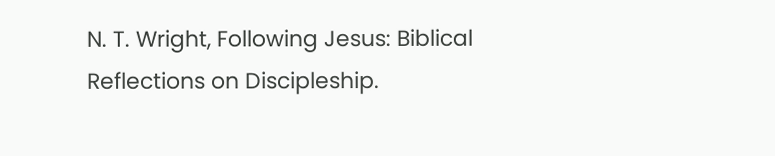N. T. Wright, Following Jesus: Biblical Reflections on Discipleship.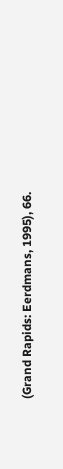(Grand Rapids: Eerdmans, 1995), 66.